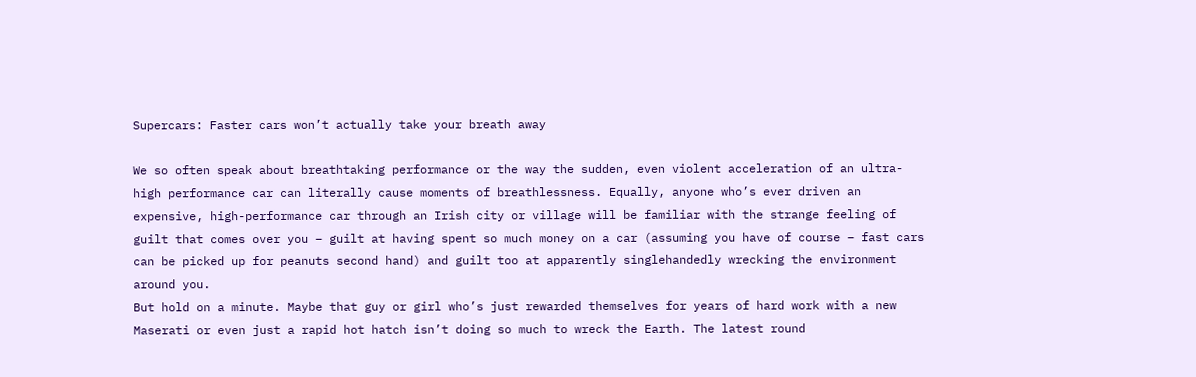Supercars: Faster cars won’t actually take your breath away

We so often speak about breathtaking performance or the way the sudden, even violent acceleration of an ultra-high performance car can literally cause moments of breathlessness. Equally, anyone who’s ever driven an expensive, high-performance car through an Irish city or village will be familiar with the strange feeling of guilt that comes over you – guilt at having spent so much money on a car (assuming you have of course – fast cars can be picked up for peanuts second hand) and guilt too at apparently singlehandedly wrecking the environment around you.
But hold on a minute. Maybe that guy or girl who’s just rewarded themselves for years of hard work with a new Maserati or even just a rapid hot hatch isn’t doing so much to wreck the Earth. The latest round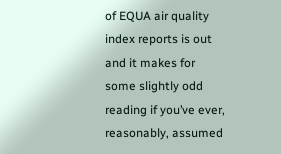of EQUA air quality index reports is out and it makes for some slightly odd reading if you’ve ever, reasonably, assumed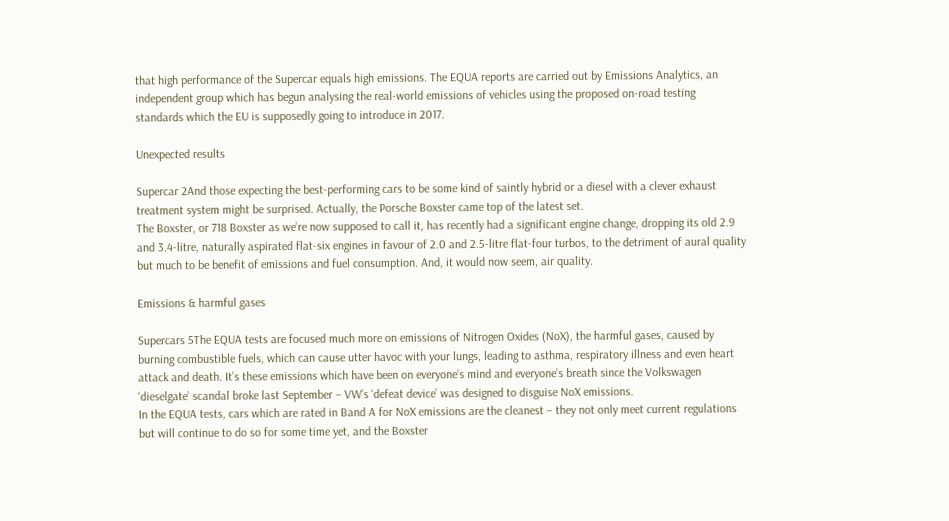that high performance of the Supercar equals high emissions. The EQUA reports are carried out by Emissions Analytics, an independent group which has begun analysing the real-world emissions of vehicles using the proposed on-road testing standards which the EU is supposedly going to introduce in 2017.

Unexpected results

Supercar 2And those expecting the best-performing cars to be some kind of saintly hybrid or a diesel with a clever exhaust treatment system might be surprised. Actually, the Porsche Boxster came top of the latest set.
The Boxster, or 718 Boxster as we’re now supposed to call it, has recently had a significant engine change, dropping its old 2.9 and 3.4-litre, naturally aspirated flat-six engines in favour of 2.0 and 2.5-litre flat-four turbos, to the detriment of aural quality but much to be benefit of emissions and fuel consumption. And, it would now seem, air quality.

Emissions & harmful gases

Supercars 5The EQUA tests are focused much more on emissions of Nitrogen Oxides (NoX), the harmful gases, caused by burning combustible fuels, which can cause utter havoc with your lungs, leading to asthma, respiratory illness and even heart attack and death. It’s these emissions which have been on everyone’s mind and everyone’s breath since the Volkswagen ‘dieselgate’ scandal broke last September – VW’s ‘defeat device’ was designed to disguise NoX emissions.
In the EQUA tests, cars which are rated in Band A for NoX emissions are the cleanest – they not only meet current regulations but will continue to do so for some time yet, and the Boxster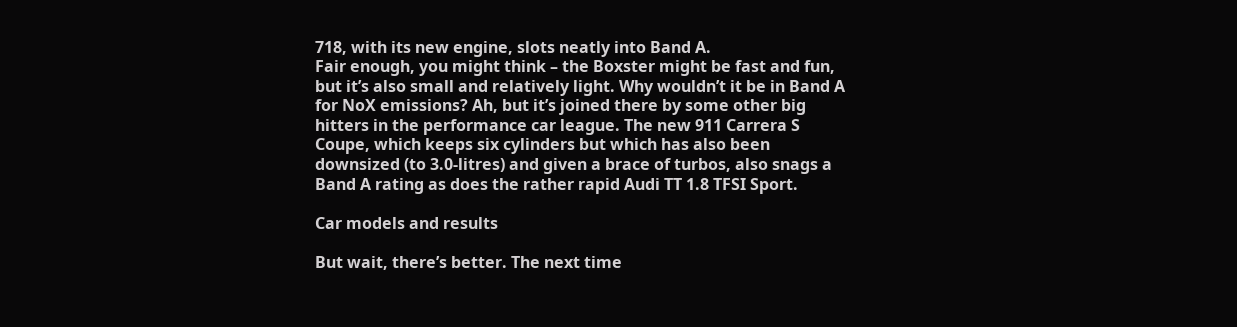718, with its new engine, slots neatly into Band A.
Fair enough, you might think – the Boxster might be fast and fun, but it’s also small and relatively light. Why wouldn’t it be in Band A for NoX emissions? Ah, but it’s joined there by some other big hitters in the performance car league. The new 911 Carrera S Coupe, which keeps six cylinders but which has also been downsized (to 3.0-litres) and given a brace of turbos, also snags a Band A rating as does the rather rapid Audi TT 1.8 TFSI Sport.

Car models and results

But wait, there’s better. The next time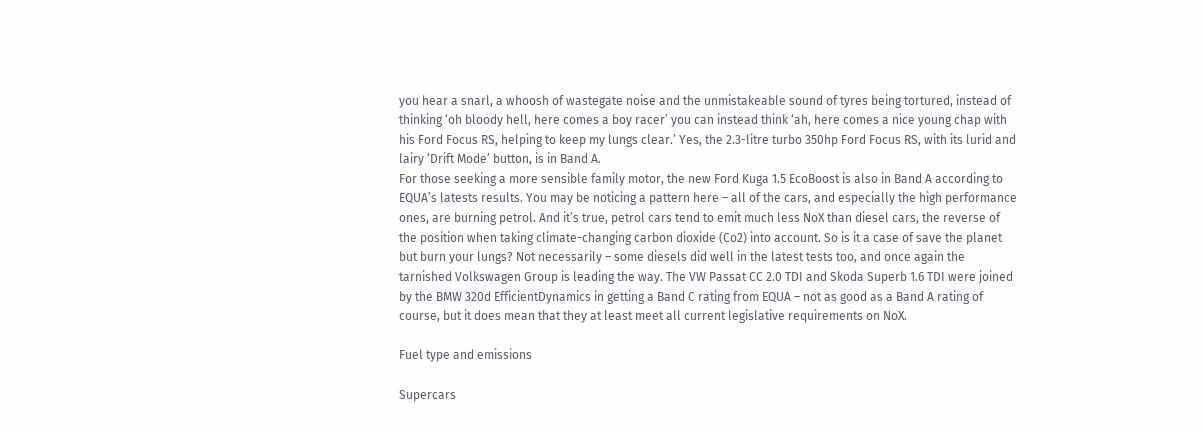you hear a snarl, a whoosh of wastegate noise and the unmistakeable sound of tyres being tortured, instead of thinking ‘oh bloody hell, here comes a boy racer’ you can instead think ‘ah, here comes a nice young chap with his Ford Focus RS, helping to keep my lungs clear.’ Yes, the 2.3-litre turbo 350hp Ford Focus RS, with its lurid and lairy ‘Drift Mode’ button, is in Band A.
For those seeking a more sensible family motor, the new Ford Kuga 1.5 EcoBoost is also in Band A according to EQUA’s latests results. You may be noticing a pattern here – all of the cars, and especially the high performance ones, are burning petrol. And it’s true, petrol cars tend to emit much less NoX than diesel cars, the reverse of the position when taking climate-changing carbon dioxide (Co2) into account. So is it a case of save the planet but burn your lungs? Not necessarily – some diesels did well in the latest tests too, and once again the tarnished Volkswagen Group is leading the way. The VW Passat CC 2.0 TDI and Skoda Superb 1.6 TDI were joined by the BMW 320d EfficientDynamics in getting a Band C rating from EQUA – not as good as a Band A rating of course, but it does mean that they at least meet all current legislative requirements on NoX.

Fuel type and emissions

Supercars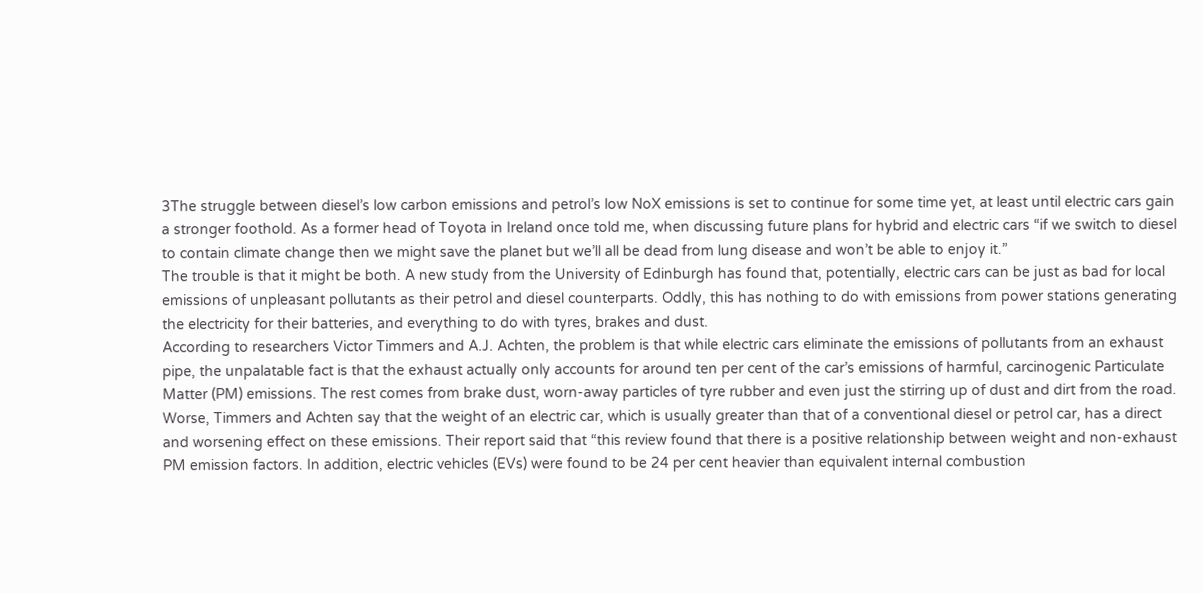3The struggle between diesel’s low carbon emissions and petrol’s low NoX emissions is set to continue for some time yet, at least until electric cars gain a stronger foothold. As a former head of Toyota in Ireland once told me, when discussing future plans for hybrid and electric cars “if we switch to diesel to contain climate change then we might save the planet but we’ll all be dead from lung disease and won’t be able to enjoy it.”
The trouble is that it might be both. A new study from the University of Edinburgh has found that, potentially, electric cars can be just as bad for local emissions of unpleasant pollutants as their petrol and diesel counterparts. Oddly, this has nothing to do with emissions from power stations generating the electricity for their batteries, and everything to do with tyres, brakes and dust.
According to researchers Victor Timmers and A.J. Achten, the problem is that while electric cars eliminate the emissions of pollutants from an exhaust pipe, the unpalatable fact is that the exhaust actually only accounts for around ten per cent of the car’s emissions of harmful, carcinogenic Particulate Matter (PM) emissions. The rest comes from brake dust, worn-away particles of tyre rubber and even just the stirring up of dust and dirt from the road. Worse, Timmers and Achten say that the weight of an electric car, which is usually greater than that of a conventional diesel or petrol car, has a direct and worsening effect on these emissions. Their report said that “this review found that there is a positive relationship between weight and non-exhaust PM emission factors. In addition, electric vehicles (EVs) were found to be 24 per cent heavier than equivalent internal combustion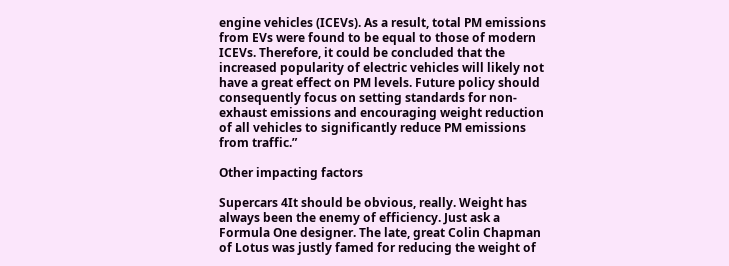engine vehicles (ICEVs). As a result, total PM emissions from EVs were found to be equal to those of modern ICEVs. Therefore, it could be concluded that the increased popularity of electric vehicles will likely not have a great effect on PM levels. Future policy should consequently focus on setting standards for non-exhaust emissions and encouraging weight reduction of all vehicles to significantly reduce PM emissions from traffic.”

Other impacting factors

Supercars 4It should be obvious, really. Weight has always been the enemy of efficiency. Just ask a Formula One designer. The late, great Colin Chapman of Lotus was justly famed for reducing the weight of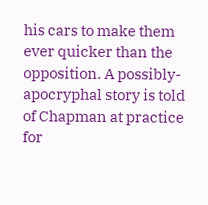his cars to make them ever quicker than the opposition. A possibly-apocryphal story is told of Chapman at practice for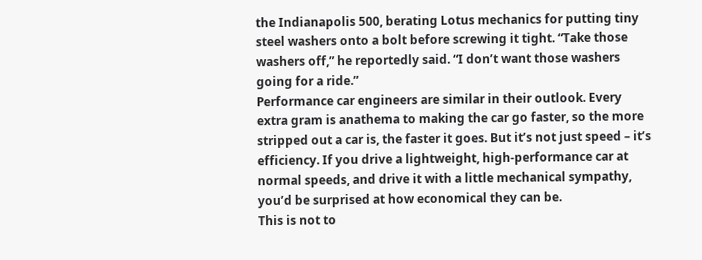the Indianapolis 500, berating Lotus mechanics for putting tiny steel washers onto a bolt before screwing it tight. “Take those washers off,” he reportedly said. “I don’t want those washers going for a ride.”
Performance car engineers are similar in their outlook. Every extra gram is anathema to making the car go faster, so the more stripped out a car is, the faster it goes. But it’s not just speed – it’s efficiency. If you drive a lightweight, high-performance car at normal speeds, and drive it with a little mechanical sympathy, you’d be surprised at how economical they can be.
This is not to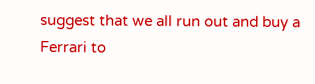suggest that we all run out and buy a Ferrari to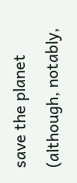save the planet (although, notably,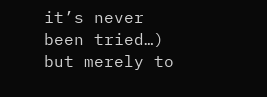it’s never been tried…) but merely to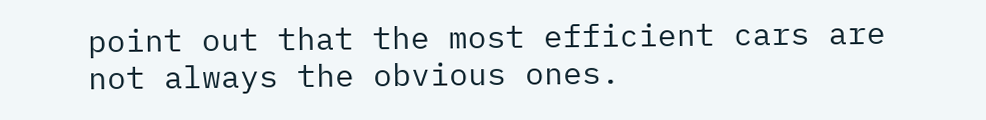point out that the most efficient cars are not always the obvious ones.